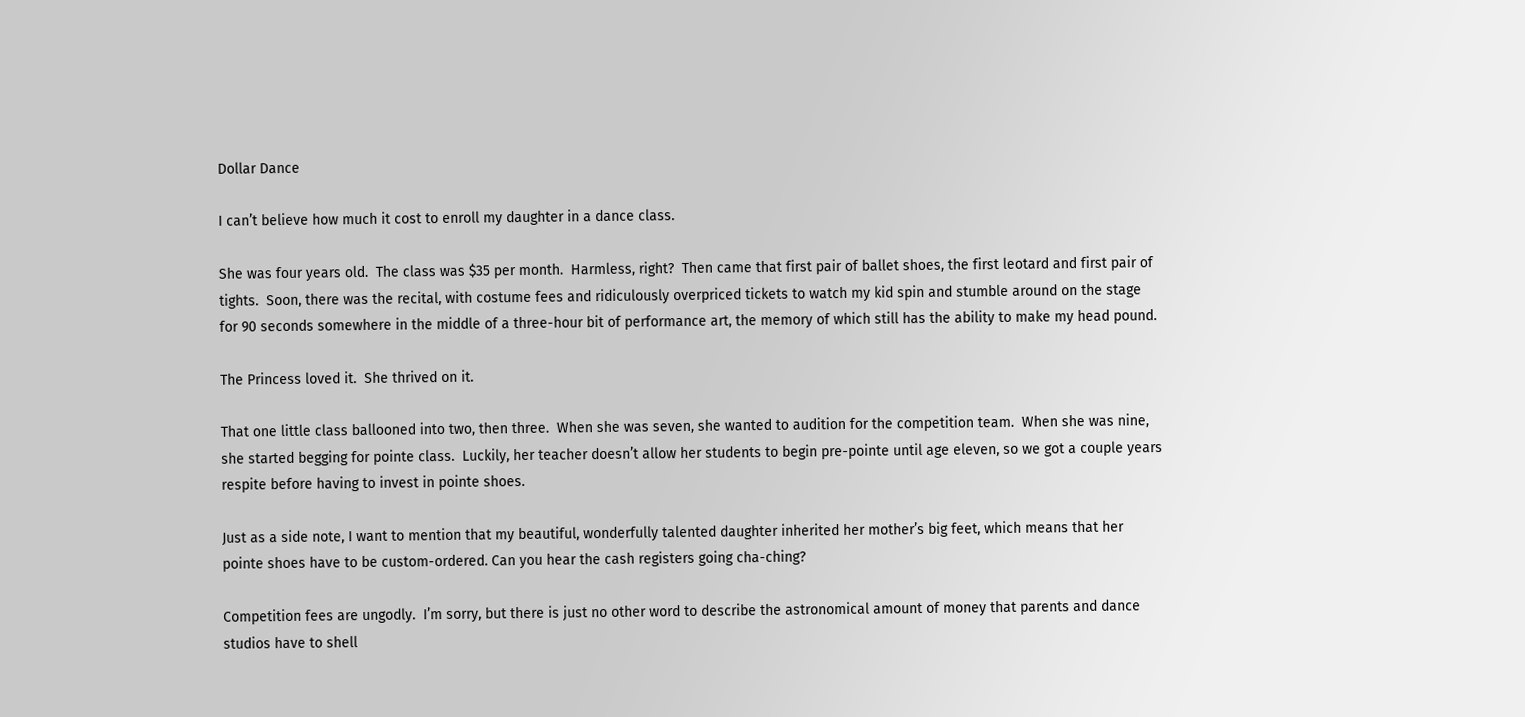Dollar Dance

I can’t believe how much it cost to enroll my daughter in a dance class.

She was four years old.  The class was $35 per month.  Harmless, right?  Then came that first pair of ballet shoes, the first leotard and first pair of tights.  Soon, there was the recital, with costume fees and ridiculously overpriced tickets to watch my kid spin and stumble around on the stage for 90 seconds somewhere in the middle of a three-hour bit of performance art, the memory of which still has the ability to make my head pound.

The Princess loved it.  She thrived on it.

That one little class ballooned into two, then three.  When she was seven, she wanted to audition for the competition team.  When she was nine, she started begging for pointe class.  Luckily, her teacher doesn’t allow her students to begin pre-pointe until age eleven, so we got a couple years respite before having to invest in pointe shoes.

Just as a side note, I want to mention that my beautiful, wonderfully talented daughter inherited her mother’s big feet, which means that her pointe shoes have to be custom-ordered. Can you hear the cash registers going cha-ching?

Competition fees are ungodly.  I’m sorry, but there is just no other word to describe the astronomical amount of money that parents and dance studios have to shell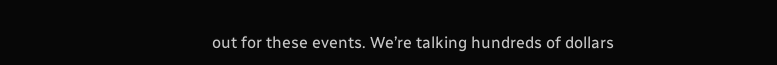out for these events. We’re talking hundreds of dollars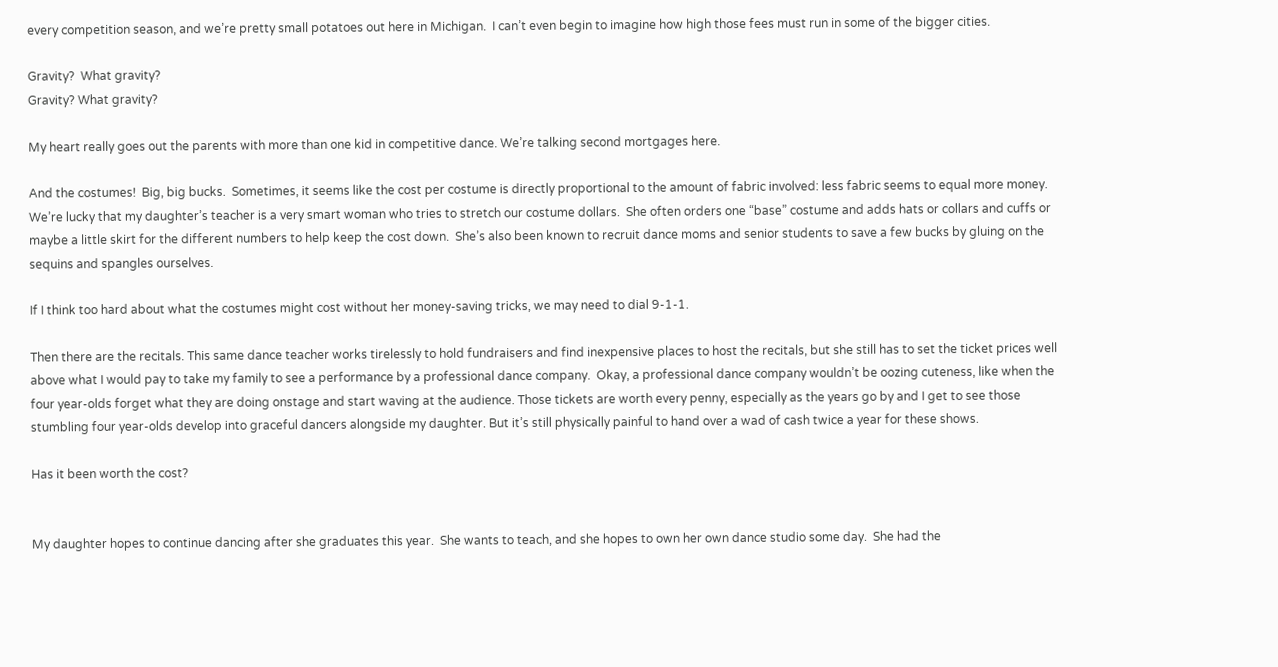every competition season, and we’re pretty small potatoes out here in Michigan.  I can’t even begin to imagine how high those fees must run in some of the bigger cities.

Gravity?  What gravity?
Gravity? What gravity?

My heart really goes out the parents with more than one kid in competitive dance. We’re talking second mortgages here.

And the costumes!  Big, big bucks.  Sometimes, it seems like the cost per costume is directly proportional to the amount of fabric involved: less fabric seems to equal more money.  We’re lucky that my daughter’s teacher is a very smart woman who tries to stretch our costume dollars.  She often orders one “base” costume and adds hats or collars and cuffs or maybe a little skirt for the different numbers to help keep the cost down.  She’s also been known to recruit dance moms and senior students to save a few bucks by gluing on the sequins and spangles ourselves.

If I think too hard about what the costumes might cost without her money-saving tricks, we may need to dial 9-1-1.

Then there are the recitals. This same dance teacher works tirelessly to hold fundraisers and find inexpensive places to host the recitals, but she still has to set the ticket prices well above what I would pay to take my family to see a performance by a professional dance company.  Okay, a professional dance company wouldn’t be oozing cuteness, like when the four year-olds forget what they are doing onstage and start waving at the audience. Those tickets are worth every penny, especially as the years go by and I get to see those stumbling four year-olds develop into graceful dancers alongside my daughter. But it’s still physically painful to hand over a wad of cash twice a year for these shows.

Has it been worth the cost?


My daughter hopes to continue dancing after she graduates this year.  She wants to teach, and she hopes to own her own dance studio some day.  She had the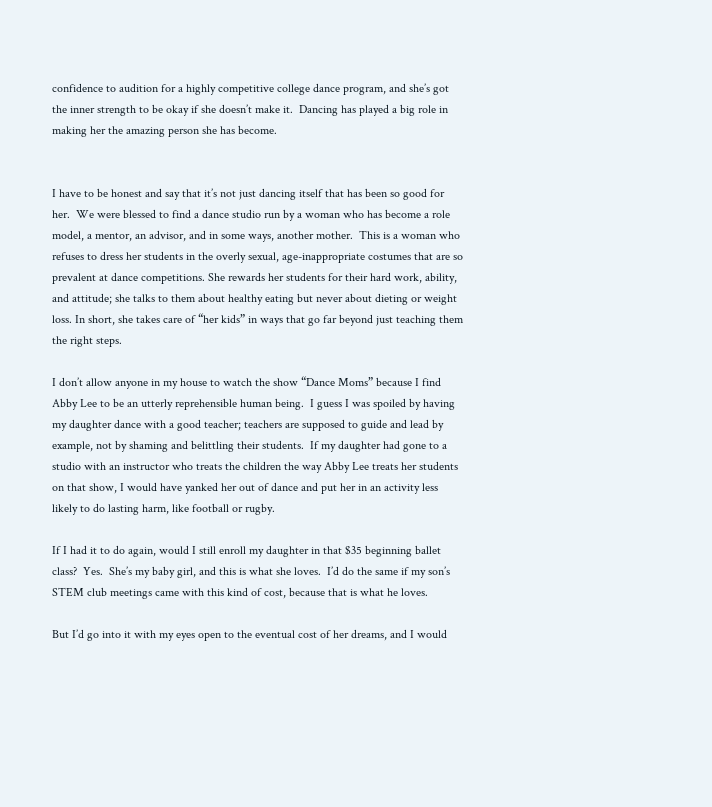confidence to audition for a highly competitive college dance program, and she’s got the inner strength to be okay if she doesn’t make it.  Dancing has played a big role in making her the amazing person she has become.


I have to be honest and say that it’s not just dancing itself that has been so good for her.  We were blessed to find a dance studio run by a woman who has become a role model, a mentor, an advisor, and in some ways, another mother.  This is a woman who refuses to dress her students in the overly sexual, age-inappropriate costumes that are so prevalent at dance competitions. She rewards her students for their hard work, ability, and attitude; she talks to them about healthy eating but never about dieting or weight loss. In short, she takes care of “her kids” in ways that go far beyond just teaching them the right steps.

I don’t allow anyone in my house to watch the show “Dance Moms” because I find Abby Lee to be an utterly reprehensible human being.  I guess I was spoiled by having my daughter dance with a good teacher; teachers are supposed to guide and lead by example, not by shaming and belittling their students.  If my daughter had gone to a studio with an instructor who treats the children the way Abby Lee treats her students on that show, I would have yanked her out of dance and put her in an activity less likely to do lasting harm, like football or rugby.

If I had it to do again, would I still enroll my daughter in that $35 beginning ballet class?  Yes.  She’s my baby girl, and this is what she loves.  I’d do the same if my son’s STEM club meetings came with this kind of cost, because that is what he loves.

But I’d go into it with my eyes open to the eventual cost of her dreams, and I would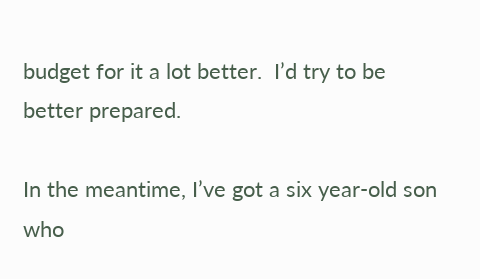budget for it a lot better.  I’d try to be better prepared.

In the meantime, I’ve got a six year-old son who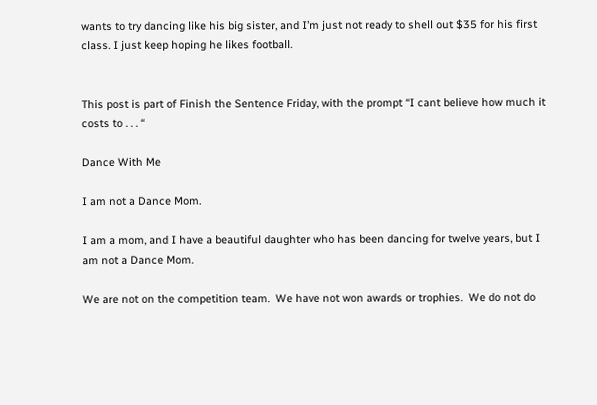wants to try dancing like his big sister, and I’m just not ready to shell out $35 for his first class. I just keep hoping he likes football.


This post is part of Finish the Sentence Friday, with the prompt “I cant believe how much it costs to . . . “

Dance With Me

I am not a Dance Mom.

I am a mom, and I have a beautiful daughter who has been dancing for twelve years, but I am not a Dance Mom.

We are not on the competition team.  We have not won awards or trophies.  We do not do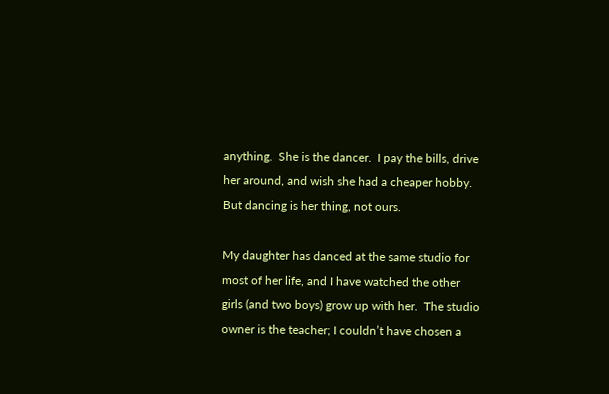anything.  She is the dancer.  I pay the bills, drive her around, and wish she had a cheaper hobby.  But dancing is her thing, not ours.

My daughter has danced at the same studio for most of her life, and I have watched the other girls (and two boys) grow up with her.  The studio owner is the teacher; I couldn’t have chosen a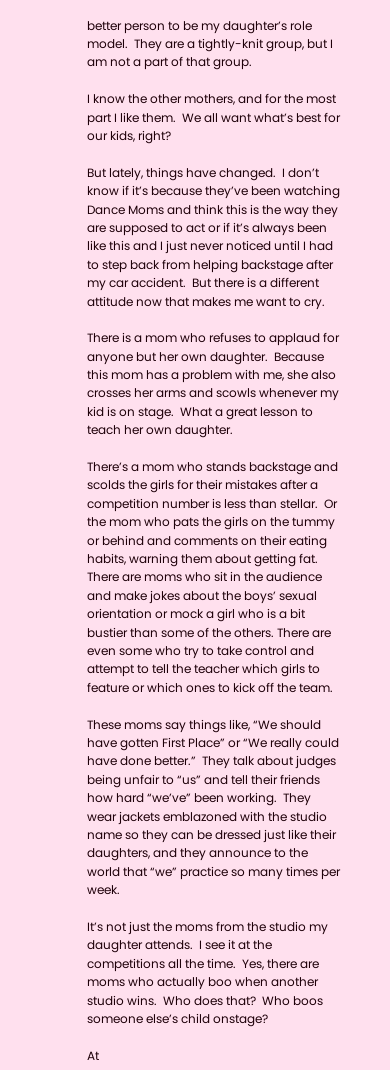better person to be my daughter’s role model.  They are a tightly-knit group, but I am not a part of that group.

I know the other mothers, and for the most part I like them.  We all want what’s best for our kids, right?

But lately, things have changed.  I don’t know if it’s because they’ve been watching Dance Moms and think this is the way they are supposed to act or if it’s always been like this and I just never noticed until I had to step back from helping backstage after my car accident.  But there is a different attitude now that makes me want to cry.

There is a mom who refuses to applaud for anyone but her own daughter.  Because this mom has a problem with me, she also crosses her arms and scowls whenever my kid is on stage.  What a great lesson to teach her own daughter.

There’s a mom who stands backstage and scolds the girls for their mistakes after a competition number is less than stellar.  Or the mom who pats the girls on the tummy or behind and comments on their eating habits, warning them about getting fat.  There are moms who sit in the audience and make jokes about the boys’ sexual orientation or mock a girl who is a bit bustier than some of the others. There are even some who try to take control and attempt to tell the teacher which girls to feature or which ones to kick off the team.

These moms say things like, “We should have gotten First Place” or “We really could have done better.”  They talk about judges being unfair to “us” and tell their friends how hard “we’ve” been working.  They wear jackets emblazoned with the studio name so they can be dressed just like their daughters, and they announce to the world that “we” practice so many times per week.

It’s not just the moms from the studio my daughter attends.  I see it at the competitions all the time.  Yes, there are moms who actually boo when another studio wins.  Who does that?  Who boos someone else’s child onstage?

At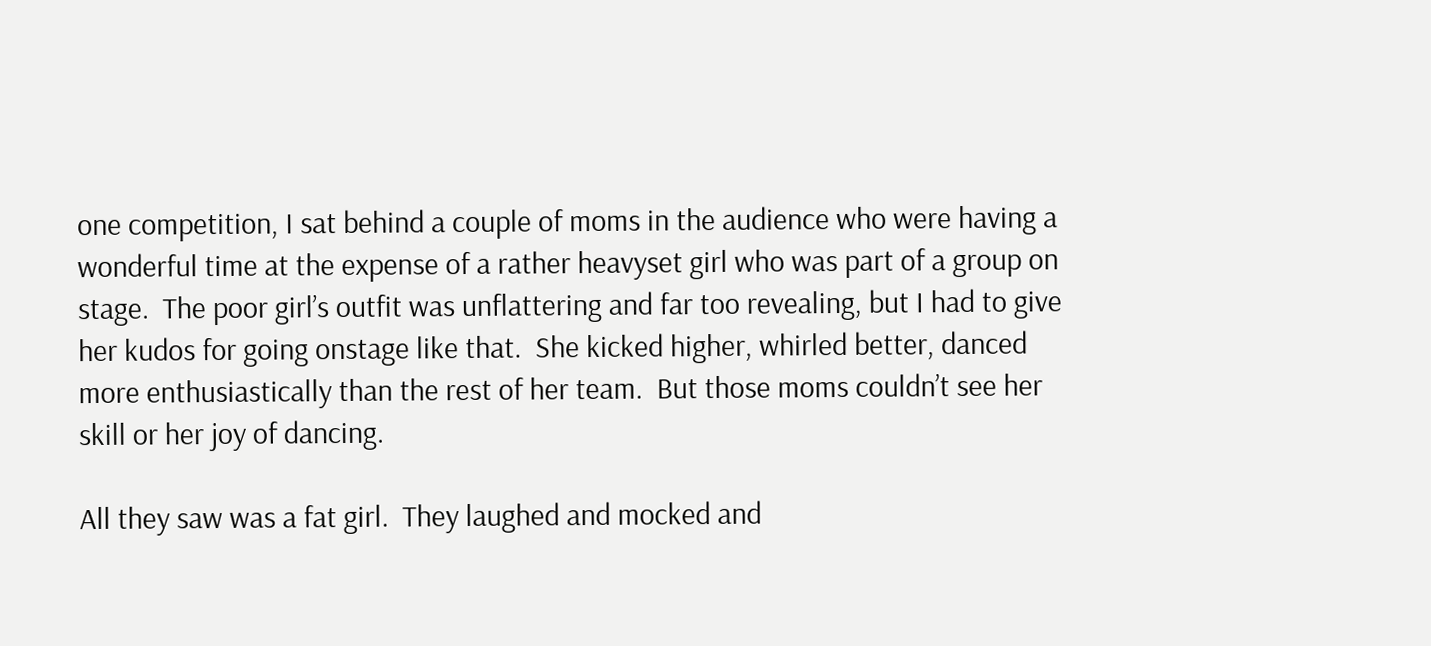one competition, I sat behind a couple of moms in the audience who were having a wonderful time at the expense of a rather heavyset girl who was part of a group on stage.  The poor girl’s outfit was unflattering and far too revealing, but I had to give her kudos for going onstage like that.  She kicked higher, whirled better, danced more enthusiastically than the rest of her team.  But those moms couldn’t see her skill or her joy of dancing.

All they saw was a fat girl.  They laughed and mocked and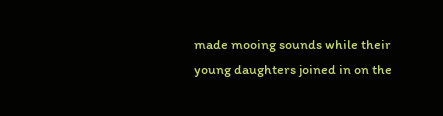made mooing sounds while their young daughters joined in on the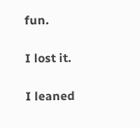fun.

I lost it.

I leaned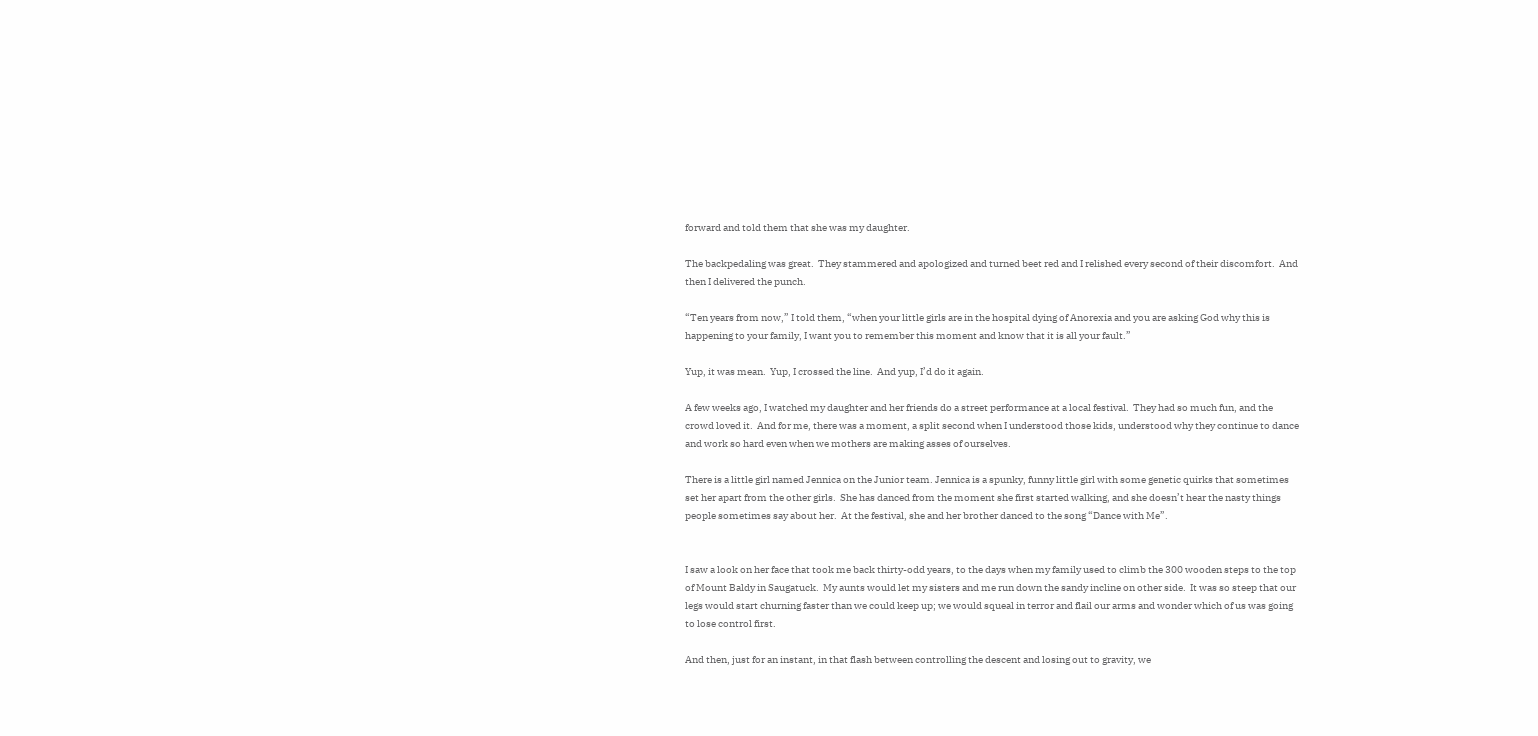forward and told them that she was my daughter.

The backpedaling was great.  They stammered and apologized and turned beet red and I relished every second of their discomfort.  And then I delivered the punch.

“Ten years from now,” I told them, “when your little girls are in the hospital dying of Anorexia and you are asking God why this is happening to your family, I want you to remember this moment and know that it is all your fault.”

Yup, it was mean.  Yup, I crossed the line.  And yup, I’d do it again.

A few weeks ago, I watched my daughter and her friends do a street performance at a local festival.  They had so much fun, and the crowd loved it.  And for me, there was a moment, a split second when I understood those kids, understood why they continue to dance and work so hard even when we mothers are making asses of ourselves.

There is a little girl named Jennica on the Junior team. Jennica is a spunky, funny little girl with some genetic quirks that sometimes set her apart from the other girls.  She has danced from the moment she first started walking, and she doesn’t hear the nasty things people sometimes say about her.  At the festival, she and her brother danced to the song “Dance with Me”.


I saw a look on her face that took me back thirty-odd years, to the days when my family used to climb the 300 wooden steps to the top of Mount Baldy in Saugatuck.  My aunts would let my sisters and me run down the sandy incline on other side.  It was so steep that our legs would start churning faster than we could keep up; we would squeal in terror and flail our arms and wonder which of us was going to lose control first.

And then, just for an instant, in that flash between controlling the descent and losing out to gravity, we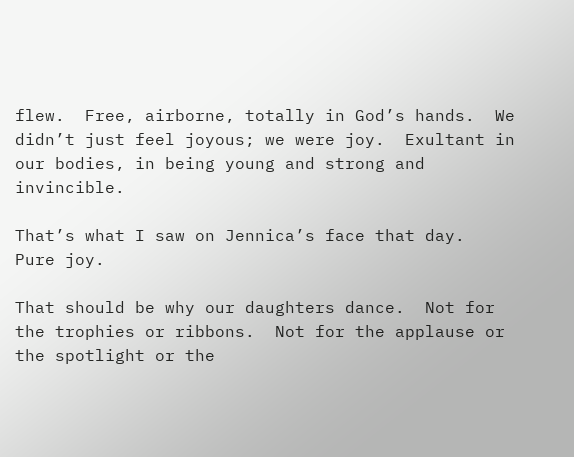flew.  Free, airborne, totally in God’s hands.  We didn’t just feel joyous; we were joy.  Exultant in our bodies, in being young and strong and invincible.

That’s what I saw on Jennica’s face that day.  Pure joy.

That should be why our daughters dance.  Not for the trophies or ribbons.  Not for the applause or the spotlight or the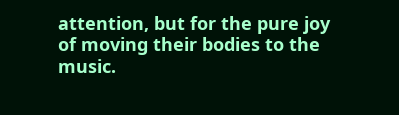attention, but for the pure joy of moving their bodies to the music.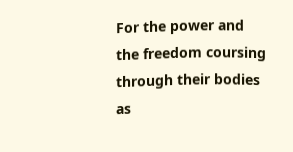For the power and the freedom coursing through their bodies as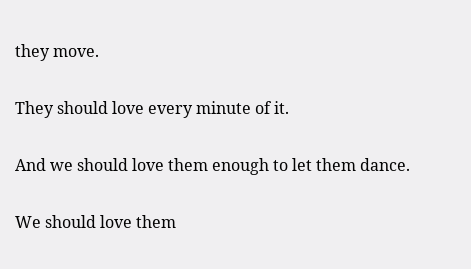they move.

They should love every minute of it.

And we should love them enough to let them dance.

We should love them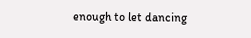enough to let dancing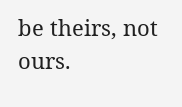be theirs, not ours.